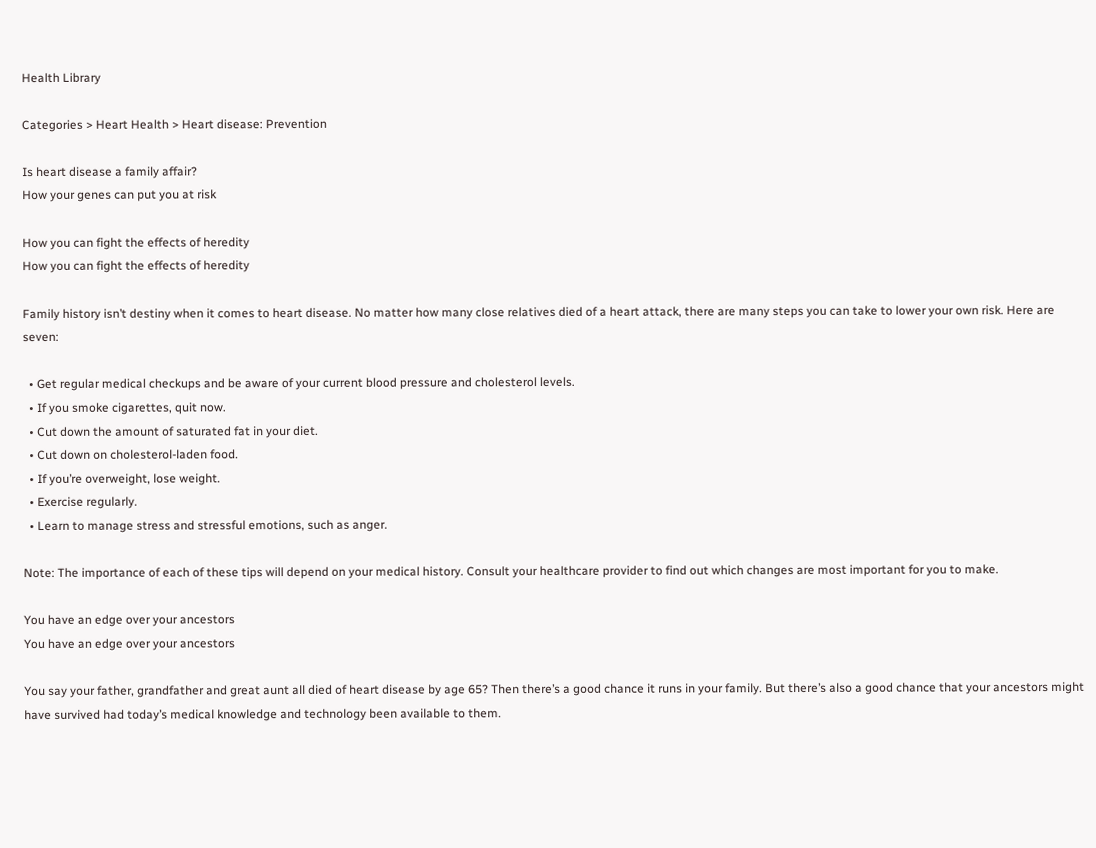Health Library

Categories > Heart Health > Heart disease: Prevention

Is heart disease a family affair?
How your genes can put you at risk

How you can fight the effects of heredity
How you can fight the effects of heredity

Family history isn’t destiny when it comes to heart disease. No matter how many close relatives died of a heart attack, there are many steps you can take to lower your own risk. Here are seven:

  • Get regular medical checkups and be aware of your current blood pressure and cholesterol levels.
  • If you smoke cigarettes, quit now.
  • Cut down the amount of saturated fat in your diet.
  • Cut down on cholesterol-laden food.
  • If you’re overweight, lose weight.
  • Exercise regularly.
  • Learn to manage stress and stressful emotions, such as anger.

Note: The importance of each of these tips will depend on your medical history. Consult your healthcare provider to find out which changes are most important for you to make.

You have an edge over your ancestors
You have an edge over your ancestors

You say your father, grandfather and great aunt all died of heart disease by age 65? Then there’s a good chance it runs in your family. But there’s also a good chance that your ancestors might have survived had today’s medical knowledge and technology been available to them.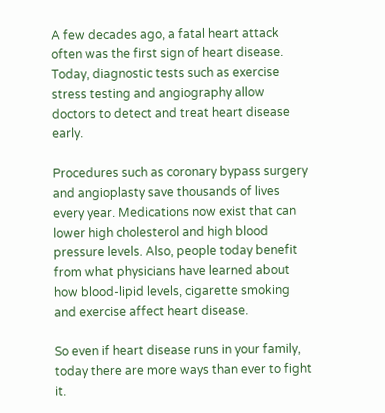A few decades ago, a fatal heart attack often was the first sign of heart disease. Today, diagnostic tests such as exercise stress testing and angiography allow doctors to detect and treat heart disease early.

Procedures such as coronary bypass surgery and angioplasty save thousands of lives every year. Medications now exist that can lower high cholesterol and high blood pressure levels. Also, people today benefit from what physicians have learned about how blood-lipid levels, cigarette smoking and exercise affect heart disease.

So even if heart disease runs in your family, today there are more ways than ever to fight it.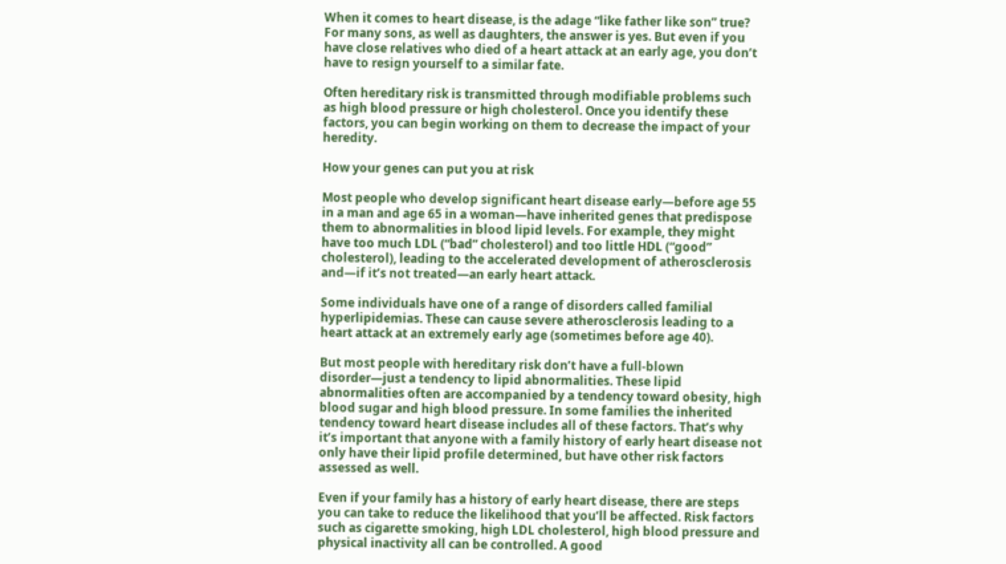When it comes to heart disease, is the adage “like father like son” true? For many sons, as well as daughters, the answer is yes. But even if you have close relatives who died of a heart attack at an early age, you don’t have to resign yourself to a similar fate.

Often hereditary risk is transmitted through modifiable problems such as high blood pressure or high cholesterol. Once you identify these factors, you can begin working on them to decrease the impact of your heredity.

How your genes can put you at risk

Most people who develop significant heart disease early—before age 55 in a man and age 65 in a woman—have inherited genes that predispose them to abnormalities in blood lipid levels. For example, they might have too much LDL (“bad” cholesterol) and too little HDL (“good” cholesterol), leading to the accelerated development of atherosclerosis and—if it’s not treated—an early heart attack.

Some individuals have one of a range of disorders called familial hyperlipidemias. These can cause severe atherosclerosis leading to a heart attack at an extremely early age (sometimes before age 40).

But most people with hereditary risk don’t have a full-blown disorder—just a tendency to lipid abnormalities. These lipid abnormalities often are accompanied by a tendency toward obesity, high blood sugar and high blood pressure. In some families the inherited tendency toward heart disease includes all of these factors. That’s why it’s important that anyone with a family history of early heart disease not only have their lipid profile determined, but have other risk factors assessed as well.

Even if your family has a history of early heart disease, there are steps you can take to reduce the likelihood that you’ll be affected. Risk factors such as cigarette smoking, high LDL cholesterol, high blood pressure and physical inactivity all can be controlled. A good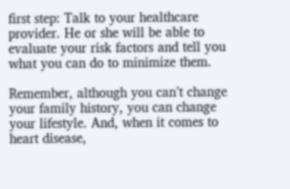first step: Talk to your healthcare provider. He or she will be able to evaluate your risk factors and tell you what you can do to minimize them.

Remember, although you can’t change your family history, you can change your lifestyle. And, when it comes to heart disease,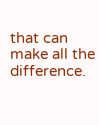that can make all the difference.